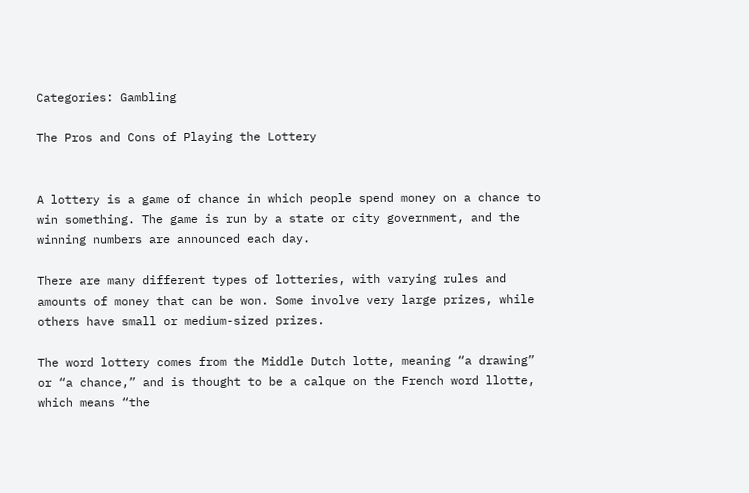Categories: Gambling

The Pros and Cons of Playing the Lottery


A lottery is a game of chance in which people spend money on a chance to win something. The game is run by a state or city government, and the winning numbers are announced each day.

There are many different types of lotteries, with varying rules and amounts of money that can be won. Some involve very large prizes, while others have small or medium-sized prizes.

The word lottery comes from the Middle Dutch lotte, meaning “a drawing” or “a chance,” and is thought to be a calque on the French word llotte, which means “the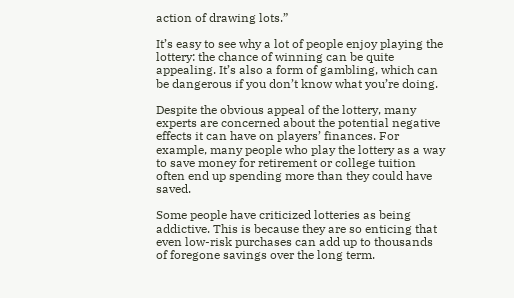action of drawing lots.”

It’s easy to see why a lot of people enjoy playing the lottery: the chance of winning can be quite appealing. It’s also a form of gambling, which can be dangerous if you don’t know what you’re doing.

Despite the obvious appeal of the lottery, many experts are concerned about the potential negative effects it can have on players’ finances. For example, many people who play the lottery as a way to save money for retirement or college tuition often end up spending more than they could have saved.

Some people have criticized lotteries as being addictive. This is because they are so enticing that even low-risk purchases can add up to thousands of foregone savings over the long term.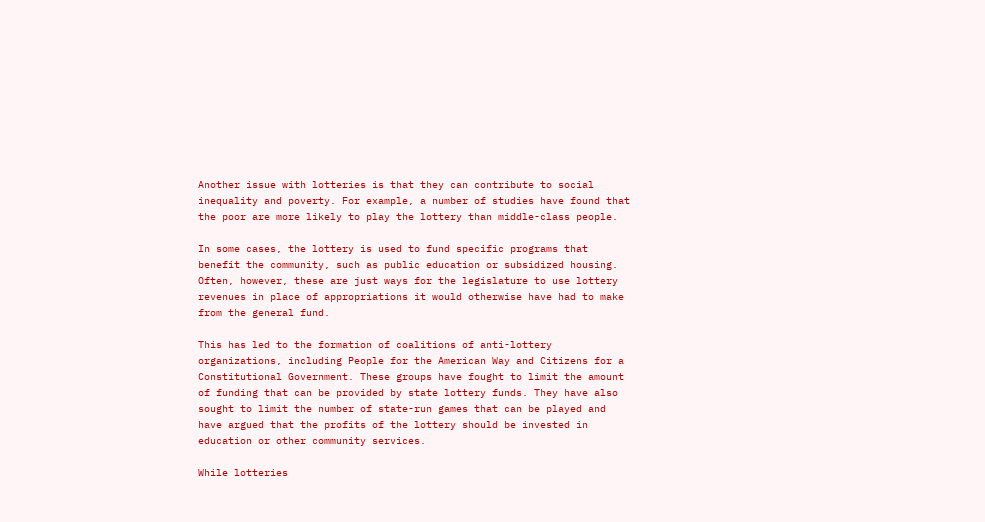Another issue with lotteries is that they can contribute to social inequality and poverty. For example, a number of studies have found that the poor are more likely to play the lottery than middle-class people.

In some cases, the lottery is used to fund specific programs that benefit the community, such as public education or subsidized housing. Often, however, these are just ways for the legislature to use lottery revenues in place of appropriations it would otherwise have had to make from the general fund.

This has led to the formation of coalitions of anti-lottery organizations, including People for the American Way and Citizens for a Constitutional Government. These groups have fought to limit the amount of funding that can be provided by state lottery funds. They have also sought to limit the number of state-run games that can be played and have argued that the profits of the lottery should be invested in education or other community services.

While lotteries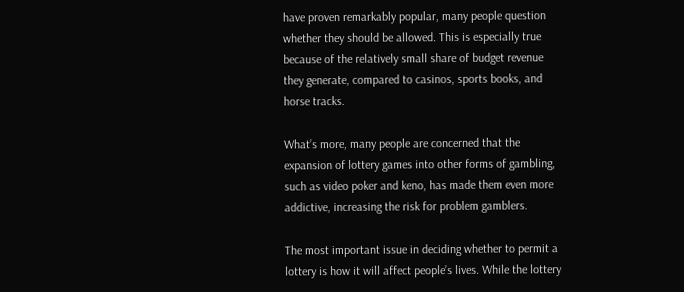have proven remarkably popular, many people question whether they should be allowed. This is especially true because of the relatively small share of budget revenue they generate, compared to casinos, sports books, and horse tracks.

What’s more, many people are concerned that the expansion of lottery games into other forms of gambling, such as video poker and keno, has made them even more addictive, increasing the risk for problem gamblers.

The most important issue in deciding whether to permit a lottery is how it will affect people’s lives. While the lottery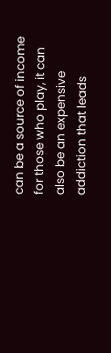can be a source of income for those who play, it can also be an expensive addiction that leads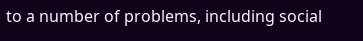to a number of problems, including social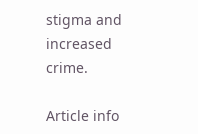stigma and increased crime.

Article info